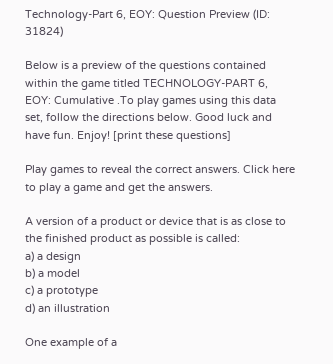Technology-Part 6, EOY: Question Preview (ID: 31824)

Below is a preview of the questions contained within the game titled TECHNOLOGY-PART 6, EOY: Cumulative .To play games using this data set, follow the directions below. Good luck and have fun. Enjoy! [print these questions]

Play games to reveal the correct answers. Click here to play a game and get the answers.

A version of a product or device that is as close to the finished product as possible is called:
a) a design
b) a model
c) a prototype
d) an illustration

One example of a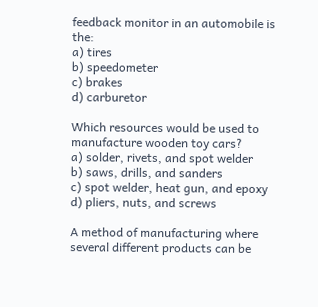feedback monitor in an automobile is the:
a) tires
b) speedometer
c) brakes
d) carburetor

Which resources would be used to manufacture wooden toy cars?
a) solder, rivets, and spot welder
b) saws, drills, and sanders
c) spot welder, heat gun, and epoxy
d) pliers, nuts, and screws

A method of manufacturing where several different products can be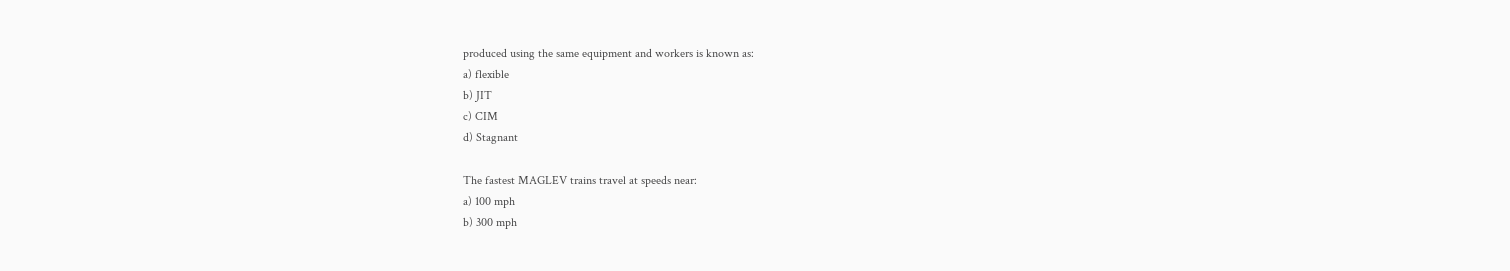produced using the same equipment and workers is known as:
a) flexible
b) JIT
c) CIM
d) Stagnant

The fastest MAGLEV trains travel at speeds near:
a) 100 mph
b) 300 mph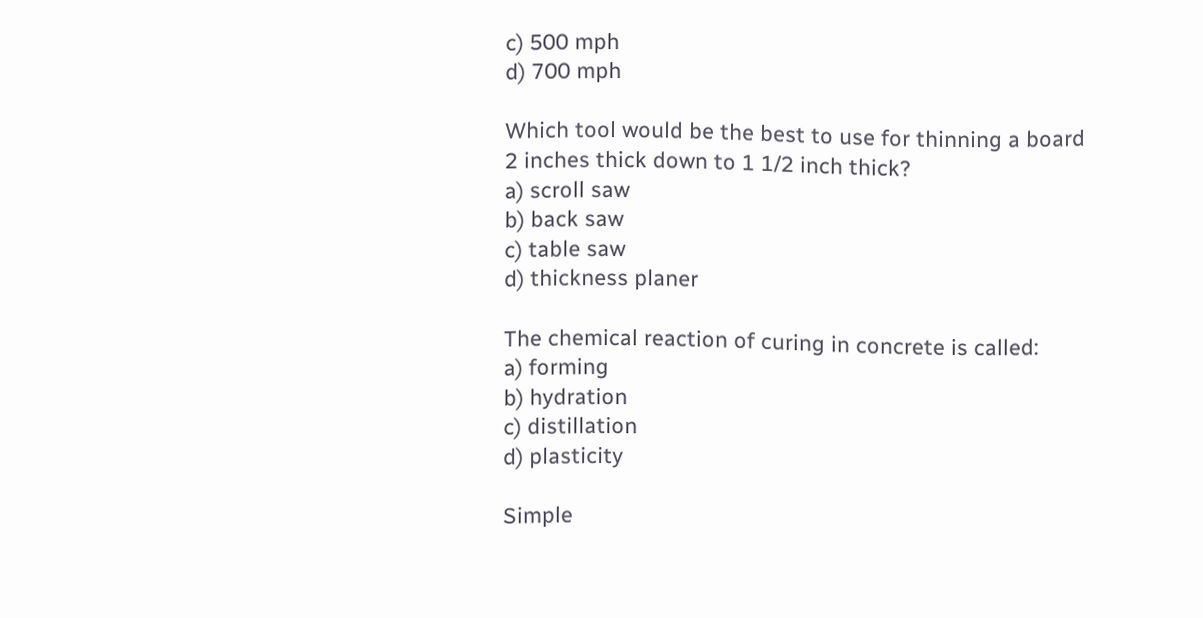c) 500 mph
d) 700 mph

Which tool would be the best to use for thinning a board 2 inches thick down to 1 1/2 inch thick?
a) scroll saw
b) back saw
c) table saw
d) thickness planer

The chemical reaction of curing in concrete is called:
a) forming
b) hydration
c) distillation
d) plasticity

Simple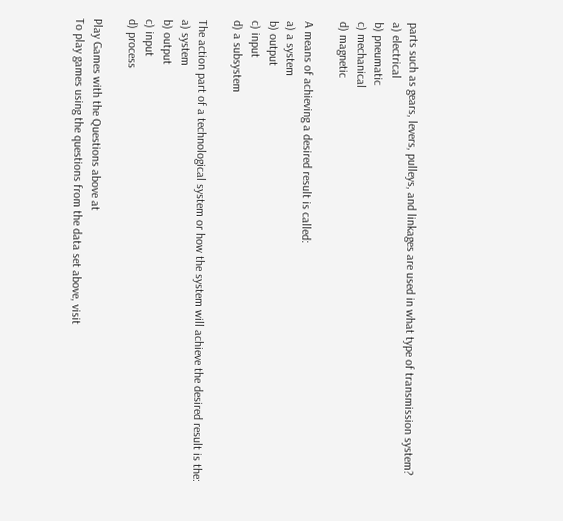parts such as gears, levers, pulleys, and linkages are used in what type of transmission system?
a) electrical
b) pneumatic
c) mechanical
d) magnetic

A means of achieving a desired result is called:
a) a system
b) output
c) input
d) a subsystem

The action part of a technological system or how the system will achieve the desired result is the:
a) system
b) output
c) input
d) process

Play Games with the Questions above at
To play games using the questions from the data set above, visit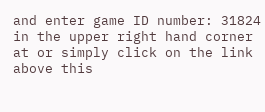and enter game ID number: 31824 in the upper right hand corner at or simply click on the link above this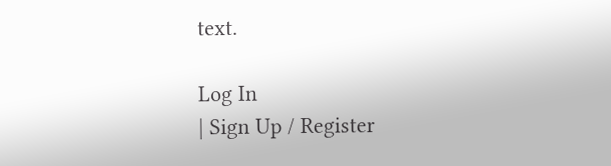text.

Log In
| Sign Up / Register